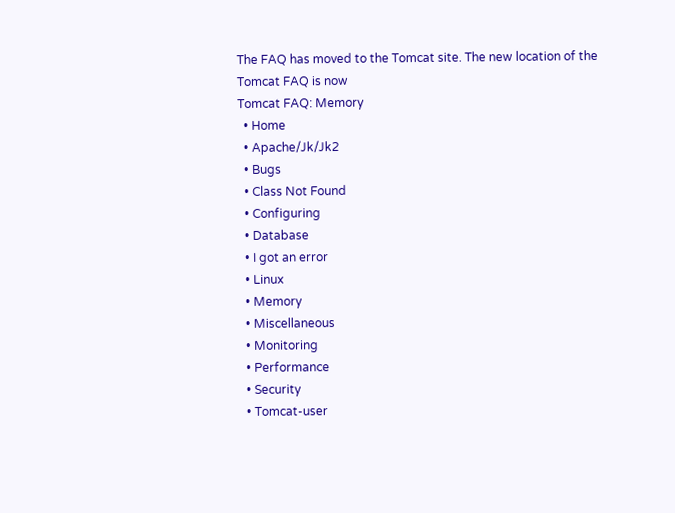The FAQ has moved to the Tomcat site. The new location of the Tomcat FAQ is now
Tomcat FAQ: Memory
  • Home
  • Apache/Jk/Jk2
  • Bugs
  • Class Not Found
  • Configuring
  • Database
  • I got an error
  • Linux
  • Memory
  • Miscellaneous
  • Monitoring
  • Performance
  • Security
  • Tomcat-user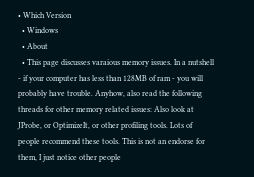• Which Version
  • Windows
  • About
  • This page discusses varaious memory issues. In a nutshell - if your computer has less than 128MB of ram - you will probably have trouble. Anyhow, also read the following threads for other memory related issues: Also look at JProbe, or OptimizeIt, or other profiling tools. Lots of people recommend these tools. This is not an endorse for them, I just notice other people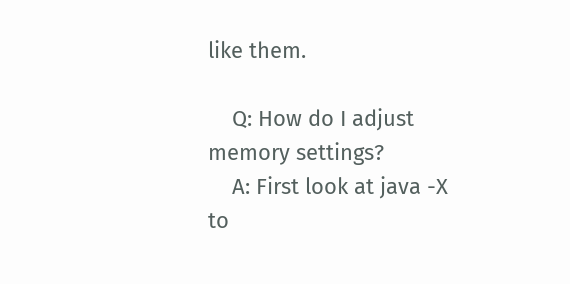like them.

    Q: How do I adjust memory settings?
    A: First look at java -X to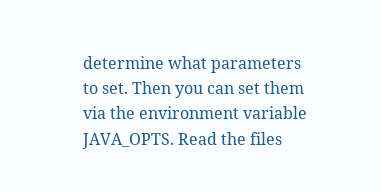determine what parameters to set. Then you can set them via the environment variable JAVA_OPTS. Read the files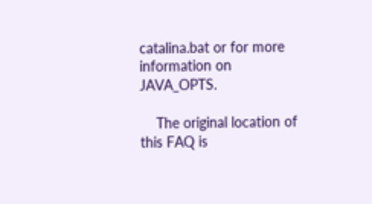catalina.bat or for more information on JAVA_OPTS.

    The original location of this FAQ is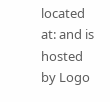located at: and is hosted by Logo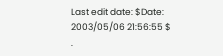Last edit date: $Date: 2003/05/06 21:56:55 $ .